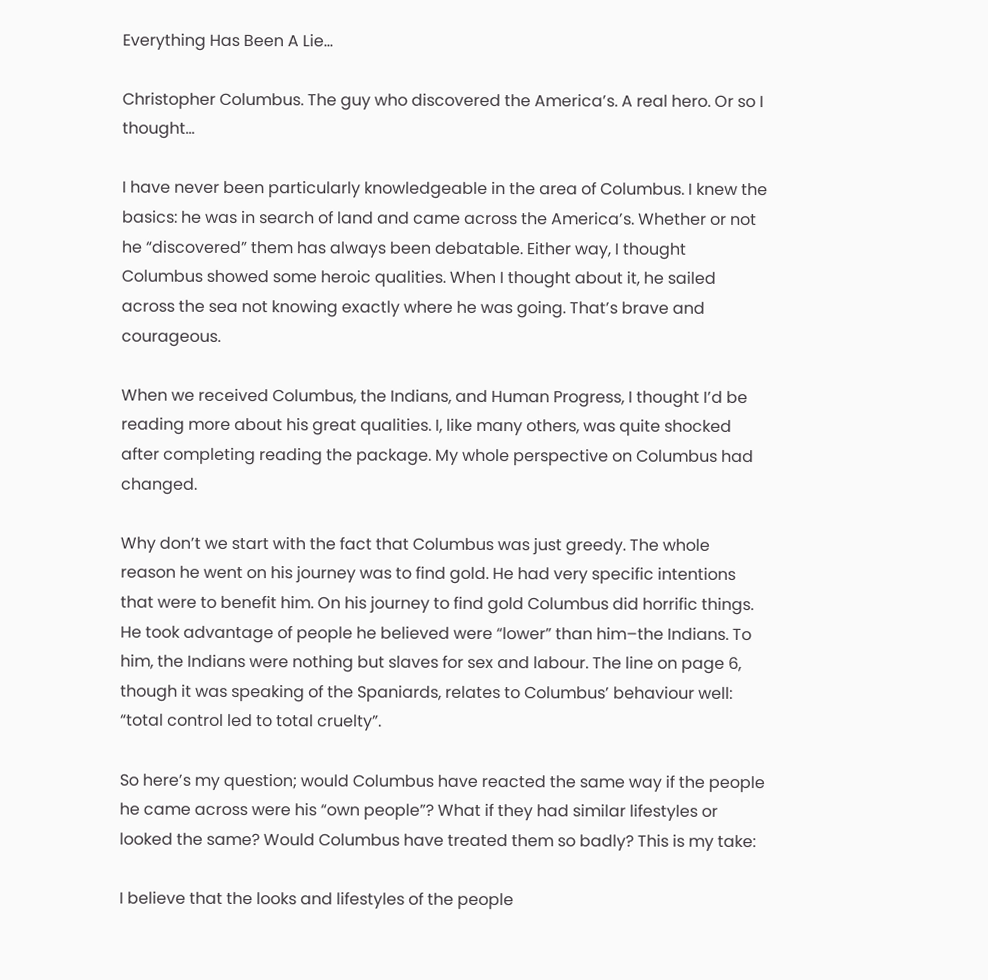Everything Has Been A Lie…

Christopher Columbus. The guy who discovered the America’s. A real hero. Or so I thought…

I have never been particularly knowledgeable in the area of Columbus. I knew the basics: he was in search of land and came across the America’s. Whether or not he “discovered” them has always been debatable. Either way, I thought Columbus showed some heroic qualities. When I thought about it, he sailed across the sea not knowing exactly where he was going. That’s brave and courageous.

When we received Columbus, the Indians, and Human Progress, I thought I’d be reading more about his great qualities. I, like many others, was quite shocked after completing reading the package. My whole perspective on Columbus had changed.

Why don’t we start with the fact that Columbus was just greedy. The whole reason he went on his journey was to find gold. He had very specific intentions that were to benefit him. On his journey to find gold Columbus did horrific things. He took advantage of people he believed were “lower” than him–the Indians. To him, the Indians were nothing but slaves for sex and labour. The line on page 6, though it was speaking of the Spaniards, relates to Columbus’ behaviour well: “total control led to total cruelty”.

So here’s my question; would Columbus have reacted the same way if the people he came across were his “own people”? What if they had similar lifestyles or looked the same? Would Columbus have treated them so badly? This is my take:

I believe that the looks and lifestyles of the people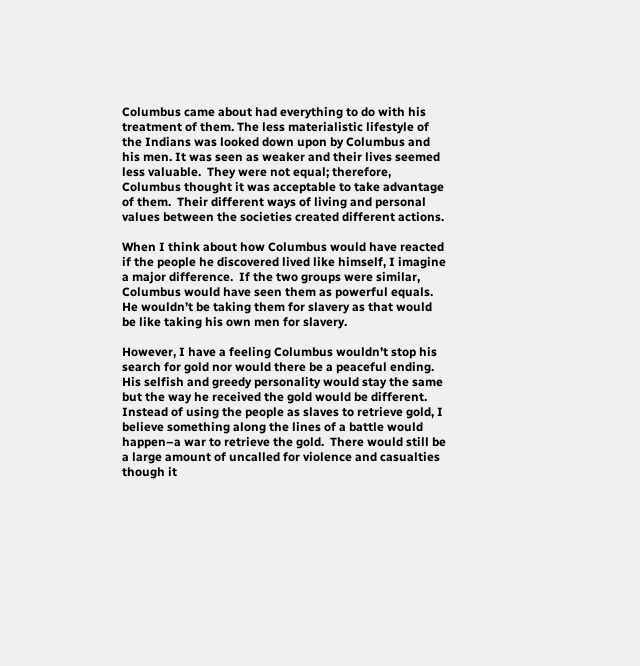Columbus came about had everything to do with his treatment of them. The less materialistic lifestyle of the Indians was looked down upon by Columbus and his men. It was seen as weaker and their lives seemed less valuable.  They were not equal; therefore, Columbus thought it was acceptable to take advantage of them.  Their different ways of living and personal values between the societies created different actions.

When I think about how Columbus would have reacted if the people he discovered lived like himself, I imagine a major difference.  If the two groups were similar, Columbus would have seen them as powerful equals.  He wouldn’t be taking them for slavery as that would be like taking his own men for slavery.

However, I have a feeling Columbus wouldn’t stop his search for gold nor would there be a peaceful ending.  His selfish and greedy personality would stay the same but the way he received the gold would be different.  Instead of using the people as slaves to retrieve gold, I believe something along the lines of a battle would happen–a war to retrieve the gold.  There would still be a large amount of uncalled for violence and casualties though it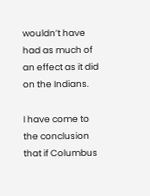wouldn’t have had as much of an effect as it did on the Indians.

I have come to the conclusion that if Columbus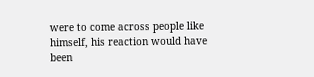were to come across people like himself, his reaction would have been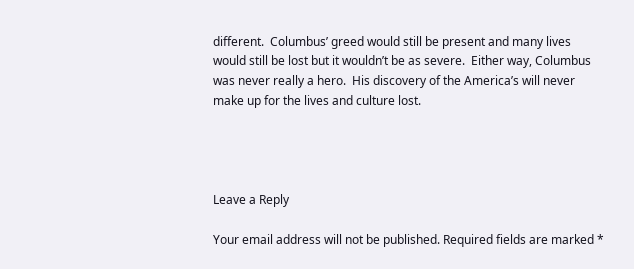different.  Columbus’ greed would still be present and many lives would still be lost but it wouldn’t be as severe.  Either way, Columbus was never really a hero.  His discovery of the America’s will never make up for the lives and culture lost.




Leave a Reply

Your email address will not be published. Required fields are marked *